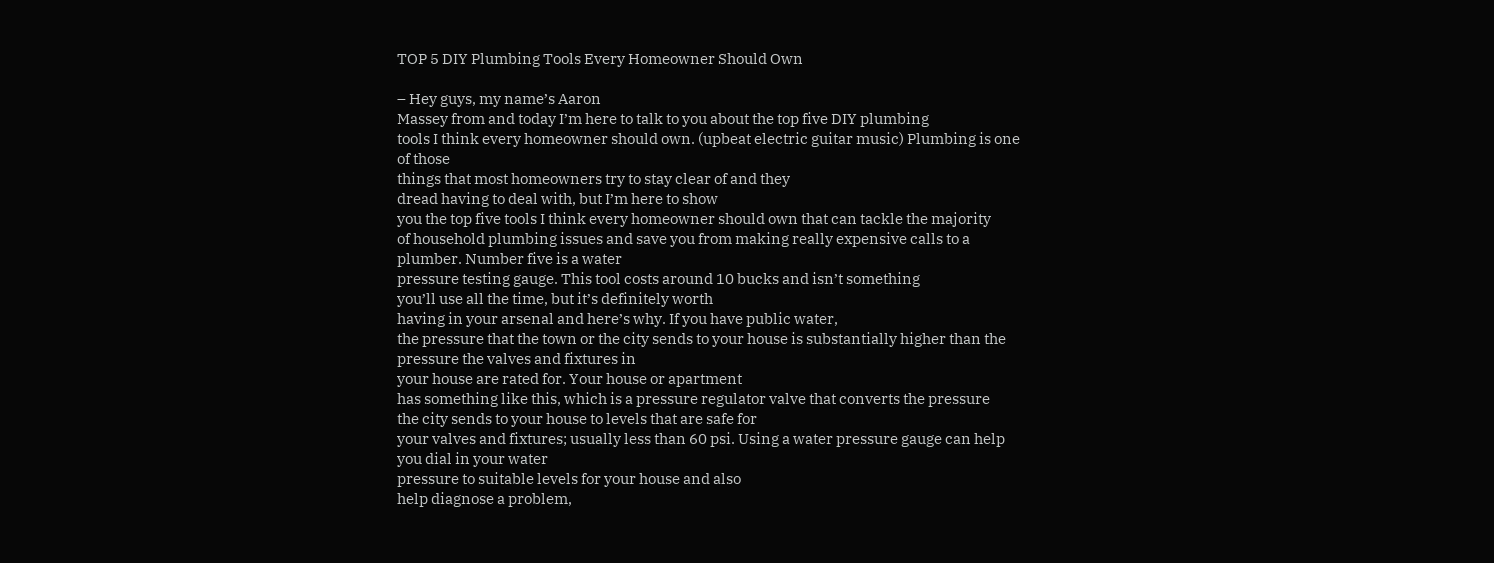TOP 5 DIY Plumbing Tools Every Homeowner Should Own

– Hey guys, my name’s Aaron
Massey from and today I’m here to talk to you about the top five DIY plumbing
tools I think every homeowner should own. (upbeat electric guitar music) Plumbing is one of those
things that most homeowners try to stay clear of and they
dread having to deal with, but I’m here to show
you the top five tools I think every homeowner should own that can tackle the majority
of household plumbing issues and save you from making really expensive calls to a plumber. Number five is a water
pressure testing gauge. This tool costs around 10 bucks and isn’t something
you’ll use all the time, but it’s definitely worth
having in your arsenal and here’s why. If you have public water,
the pressure that the town or the city sends to your house is substantially higher than the pressure the valves and fixtures in
your house are rated for. Your house or apartment
has something like this, which is a pressure regulator valve that converts the pressure
the city sends to your house to levels that are safe for
your valves and fixtures; usually less than 60 psi. Using a water pressure gauge can help you dial in your water
pressure to suitable levels for your house and also
help diagnose a problem,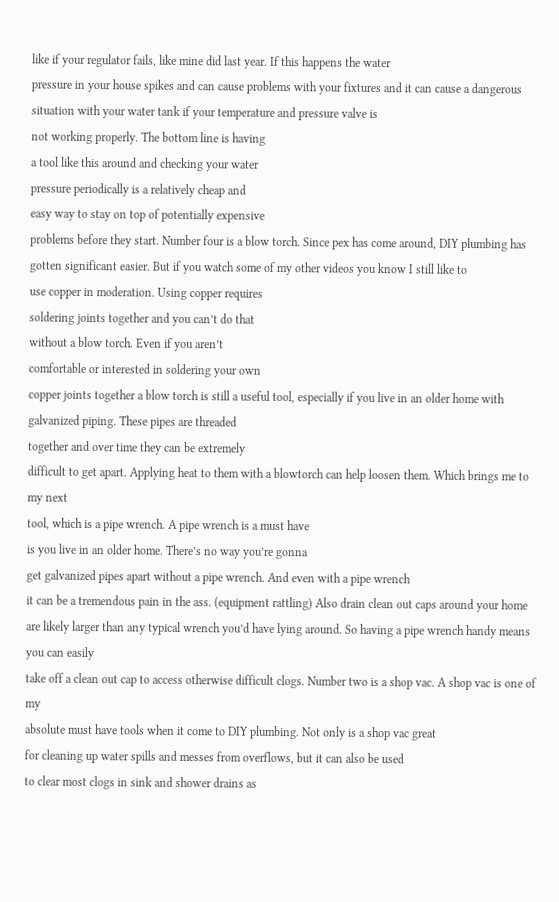like if your regulator fails, like mine did last year. If this happens the water
pressure in your house spikes and can cause problems with your fixtures and it can cause a dangerous situation with your water tank if your temperature and pressure valve is
not working properly. The bottom line is having
a tool like this around and checking your water
pressure periodically is a relatively cheap and
easy way to stay on top of potentially expensive
problems before they start. Number four is a blow torch. Since pex has come around, DIY plumbing has gotten significant easier. But if you watch some of my other videos you know I still like to
use copper in moderation. Using copper requires
soldering joints together and you can’t do that
without a blow torch. Even if you aren’t
comfortable or interested in soldering your own
copper joints together a blow torch is still a useful tool, especially if you live in an older home with galvanized piping. These pipes are threaded
together and over time they can be extremely
difficult to get apart. Applying heat to them with a blowtorch can help loosen them. Which brings me to my next
tool, which is a pipe wrench. A pipe wrench is a must have
is you live in an older home. There’s no way you’re gonna
get galvanized pipes apart without a pipe wrench. And even with a pipe wrench
it can be a tremendous pain in the ass. (equipment rattling) Also drain clean out caps around your home are likely larger than any typical wrench you’d have lying around. So having a pipe wrench handy means you can easily
take off a clean out cap to access otherwise difficult clogs. Number two is a shop vac. A shop vac is one of my
absolute must have tools when it come to DIY plumbing. Not only is a shop vac great
for cleaning up water spills and messes from overflows, but it can also be used
to clear most clogs in sink and shower drains as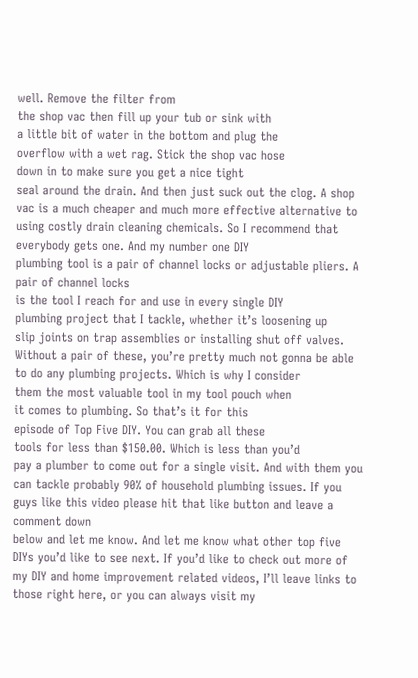well. Remove the filter from
the shop vac then fill up your tub or sink with
a little bit of water in the bottom and plug the
overflow with a wet rag. Stick the shop vac hose
down in to make sure you get a nice tight
seal around the drain. And then just suck out the clog. A shop vac is a much cheaper and much more effective alternative to using costly drain cleaning chemicals. So I recommend that everybody gets one. And my number one DIY
plumbing tool is a pair of channel locks or adjustable pliers. A pair of channel locks
is the tool I reach for and use in every single DIY
plumbing project that I tackle, whether it’s loosening up
slip joints on trap assemblies or installing shut off valves. Without a pair of these, you’re pretty much not gonna be able to do any plumbing projects. Which is why I consider
them the most valuable tool in my tool pouch when
it comes to plumbing. So that’s it for this
episode of Top Five DIY. You can grab all these
tools for less than $150.00. Which is less than you’d
pay a plumber to come out for a single visit. And with them you can tackle probably 90% of household plumbing issues. If you guys like this video please hit that like button and leave a comment down
below and let me know. And let me know what other top five DIYs you’d like to see next. If you’d like to check out more of my DIY and home improvement related videos, I’ll leave links to those right here, or you can always visit my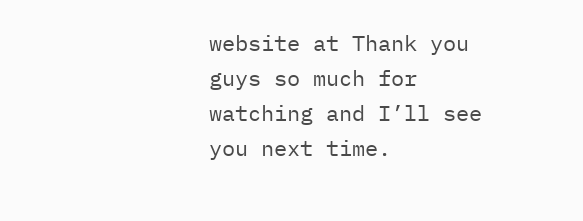website at Thank you guys so much for watching and I’ll see you next time.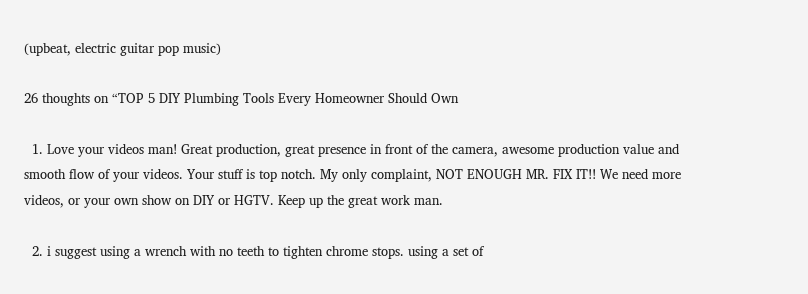(upbeat, electric guitar pop music)

26 thoughts on “TOP 5 DIY Plumbing Tools Every Homeowner Should Own

  1. Love your videos man! Great production, great presence in front of the camera, awesome production value and smooth flow of your videos. Your stuff is top notch. My only complaint, NOT ENOUGH MR. FIX IT!! We need more videos, or your own show on DIY or HGTV. Keep up the great work man.

  2. i suggest using a wrench with no teeth to tighten chrome stops. using a set of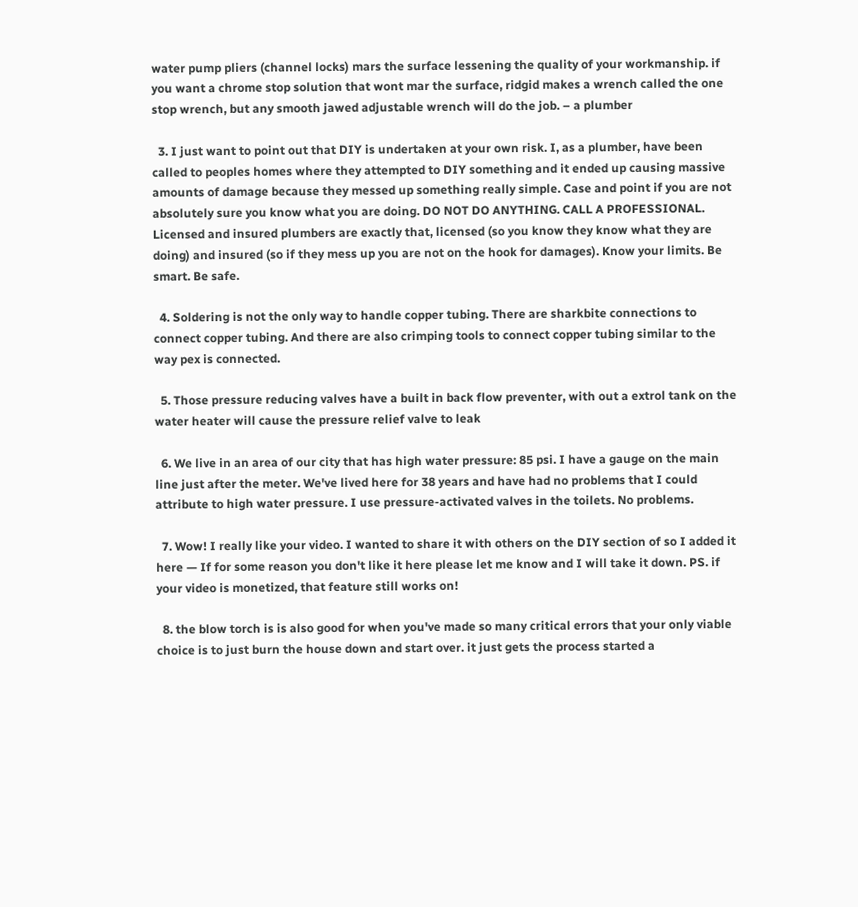water pump pliers (channel locks) mars the surface lessening the quality of your workmanship. if you want a chrome stop solution that wont mar the surface, ridgid makes a wrench called the one stop wrench, but any smooth jawed adjustable wrench will do the job. – a plumber

  3. I just want to point out that DIY is undertaken at your own risk. I, as a plumber, have been called to peoples homes where they attempted to DIY something and it ended up causing massive amounts of damage because they messed up something really simple. Case and point if you are not absolutely sure you know what you are doing. DO NOT DO ANYTHING. CALL A PROFESSIONAL. Licensed and insured plumbers are exactly that, licensed (so you know they know what they are doing) and insured (so if they mess up you are not on the hook for damages). Know your limits. Be smart. Be safe.

  4. Soldering is not the only way to handle copper tubing. There are sharkbite connections to connect copper tubing. And there are also crimping tools to connect copper tubing similar to the way pex is connected.

  5. Those pressure reducing valves have a built in back flow preventer, with out a extrol tank on the water heater will cause the pressure relief valve to leak

  6. We live in an area of our city that has high water pressure: 85 psi. I have a gauge on the main line just after the meter. We've lived here for 38 years and have had no problems that I could attribute to high water pressure. I use pressure-activated valves in the toilets. No problems.

  7. Wow! I really like your video. I wanted to share it with others on the DIY section of so I added it here — If for some reason you don't like it here please let me know and I will take it down. PS. if your video is monetized, that feature still works on!

  8. the blow torch is is also good for when you've made so many critical errors that your only viable choice is to just burn the house down and start over. it just gets the process started a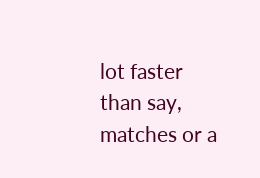lot faster than say, matches or a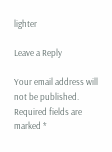lighter

Leave a Reply

Your email address will not be published. Required fields are marked *